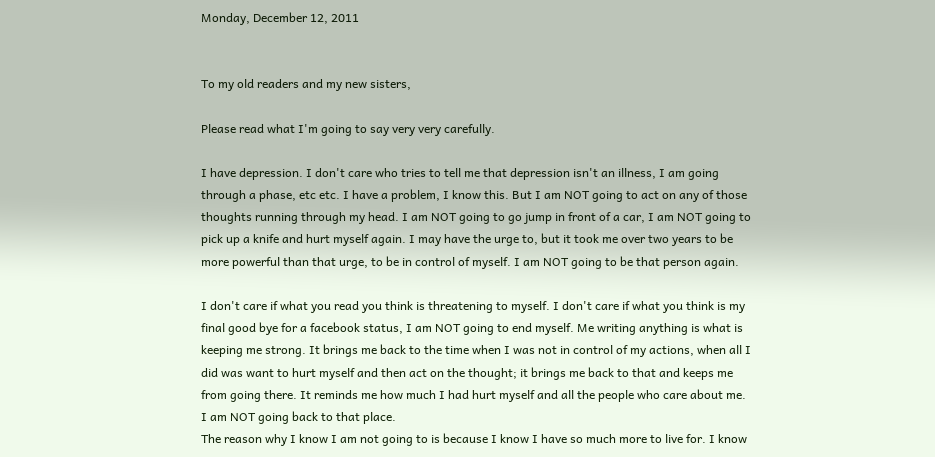Monday, December 12, 2011


To my old readers and my new sisters,

Please read what I'm going to say very very carefully.

I have depression. I don't care who tries to tell me that depression isn't an illness, I am going through a phase, etc etc. I have a problem, I know this. But I am NOT going to act on any of those thoughts running through my head. I am NOT going to go jump in front of a car, I am NOT going to pick up a knife and hurt myself again. I may have the urge to, but it took me over two years to be more powerful than that urge, to be in control of myself. I am NOT going to be that person again.

I don't care if what you read you think is threatening to myself. I don't care if what you think is my final good bye for a facebook status, I am NOT going to end myself. Me writing anything is what is keeping me strong. It brings me back to the time when I was not in control of my actions, when all I did was want to hurt myself and then act on the thought; it brings me back to that and keeps me from going there. It reminds me how much I had hurt myself and all the people who care about me. I am NOT going back to that place.
The reason why I know I am not going to is because I know I have so much more to live for. I know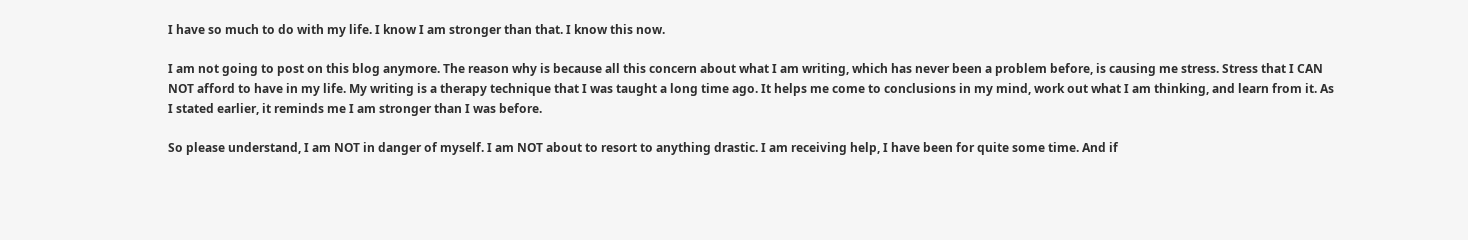I have so much to do with my life. I know I am stronger than that. I know this now.

I am not going to post on this blog anymore. The reason why is because all this concern about what I am writing, which has never been a problem before, is causing me stress. Stress that I CAN NOT afford to have in my life. My writing is a therapy technique that I was taught a long time ago. It helps me come to conclusions in my mind, work out what I am thinking, and learn from it. As I stated earlier, it reminds me I am stronger than I was before.

So please understand, I am NOT in danger of myself. I am NOT about to resort to anything drastic. I am receiving help, I have been for quite some time. And if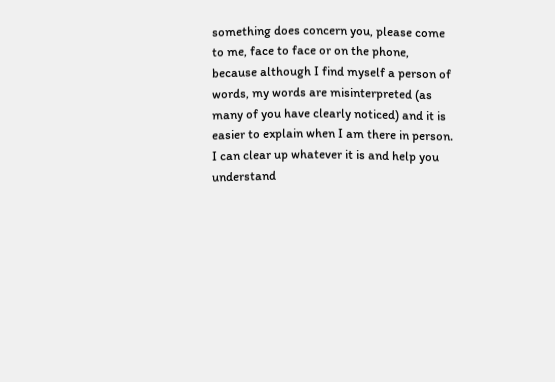something does concern you, please come to me, face to face or on the phone, because although I find myself a person of words, my words are misinterpreted (as many of you have clearly noticed) and it is easier to explain when I am there in person. I can clear up whatever it is and help you understand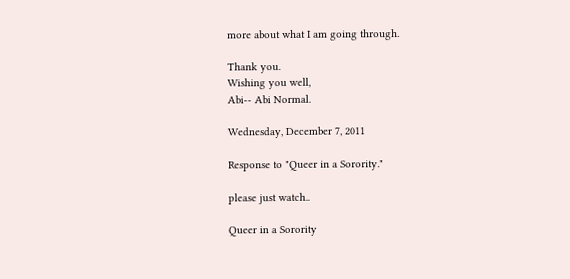more about what I am going through.

Thank you.
Wishing you well,
Abi-- Abi Normal.

Wednesday, December 7, 2011

Response to "Queer in a Sorority."

please just watch..

Queer in a Sorority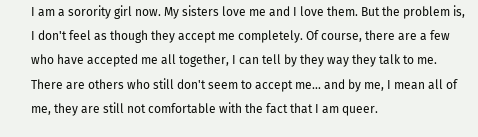I am a sorority girl now. My sisters love me and I love them. But the problem is, I don't feel as though they accept me completely. Of course, there are a few who have accepted me all together, I can tell by they way they talk to me. There are others who still don't seem to accept me... and by me, I mean all of me, they are still not comfortable with the fact that I am queer.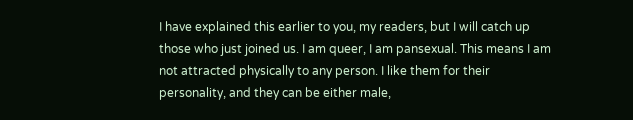I have explained this earlier to you, my readers, but I will catch up those who just joined us. I am queer, I am pansexual. This means I am not attracted physically to any person. I like them for their personality, and they can be either male,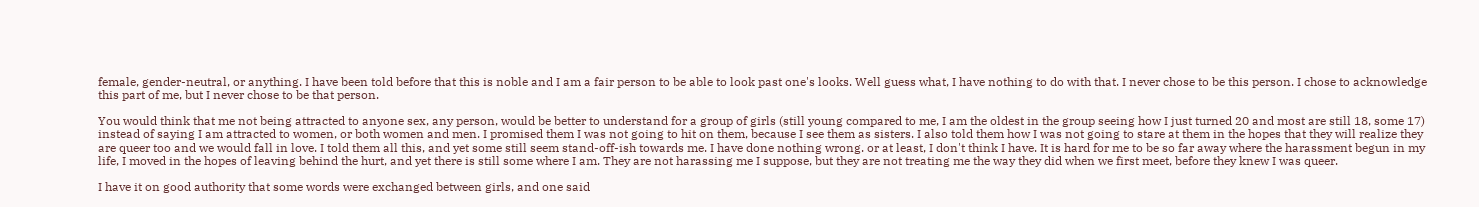female, gender-neutral, or anything. I have been told before that this is noble and I am a fair person to be able to look past one's looks. Well guess what, I have nothing to do with that. I never chose to be this person. I chose to acknowledge this part of me, but I never chose to be that person.

You would think that me not being attracted to anyone sex, any person, would be better to understand for a group of girls (still young compared to me, I am the oldest in the group seeing how I just turned 20 and most are still 18, some 17) instead of saying I am attracted to women, or both women and men. I promised them I was not going to hit on them, because I see them as sisters. I also told them how I was not going to stare at them in the hopes that they will realize they are queer too and we would fall in love. I told them all this, and yet some still seem stand-off-ish towards me. I have done nothing wrong. or at least, I don't think I have. It is hard for me to be so far away where the harassment begun in my life, I moved in the hopes of leaving behind the hurt, and yet there is still some where I am. They are not harassing me I suppose, but they are not treating me the way they did when we first meet, before they knew I was queer.

I have it on good authority that some words were exchanged between girls, and one said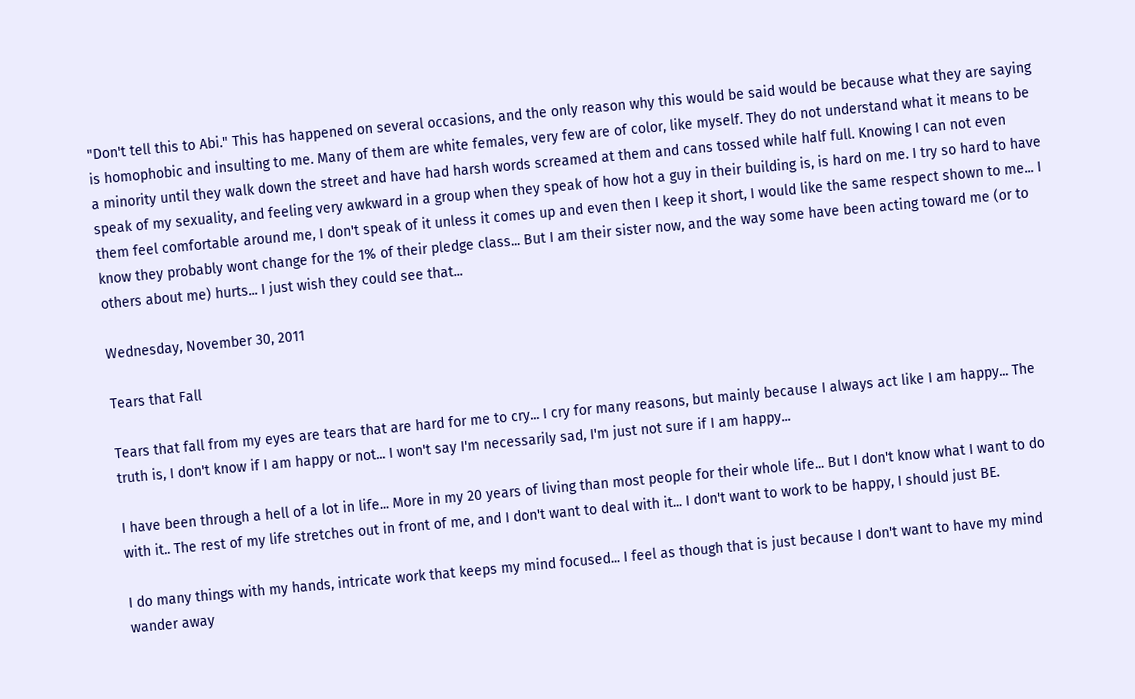"Don't tell this to Abi." This has happened on several occasions, and the only reason why this would be said would be because what they are saying is homophobic and insulting to me. Many of them are white females, very few are of color, like myself. They do not understand what it means to be a minority until they walk down the street and have had harsh words screamed at them and cans tossed while half full. Knowing I can not even speak of my sexuality, and feeling very awkward in a group when they speak of how hot a guy in their building is, is hard on me. I try so hard to have them feel comfortable around me, I don't speak of it unless it comes up and even then I keep it short, I would like the same respect shown to me... I know they probably wont change for the 1% of their pledge class... But I am their sister now, and the way some have been acting toward me (or to others about me) hurts... I just wish they could see that...

Wednesday, November 30, 2011

Tears that Fall

Tears that fall from my eyes are tears that are hard for me to cry... I cry for many reasons, but mainly because I always act like I am happy... The truth is, I don't know if I am happy or not... I won't say I'm necessarily sad, I'm just not sure if I am happy...

I have been through a hell of a lot in life... More in my 20 years of living than most people for their whole life... But I don't know what I want to do with it.. The rest of my life stretches out in front of me, and I don't want to deal with it... I don't want to work to be happy, I should just BE.

I do many things with my hands, intricate work that keeps my mind focused... I feel as though that is just because I don't want to have my mind wander away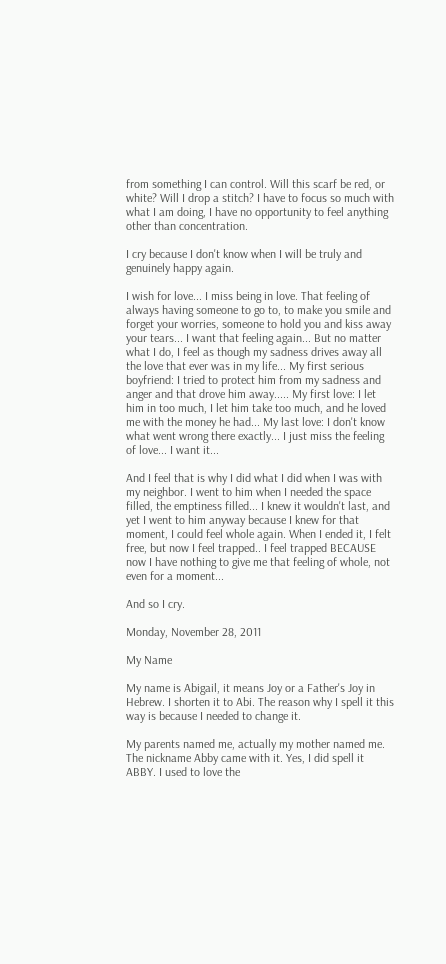from something I can control. Will this scarf be red, or white? Will I drop a stitch? I have to focus so much with what I am doing, I have no opportunity to feel anything other than concentration.

I cry because I don't know when I will be truly and genuinely happy again.

I wish for love... I miss being in love. That feeling of always having someone to go to, to make you smile and forget your worries, someone to hold you and kiss away your tears... I want that feeling again... But no matter what I do, I feel as though my sadness drives away all the love that ever was in my life... My first serious boyfriend: I tried to protect him from my sadness and anger and that drove him away..... My first love: I let him in too much, I let him take too much, and he loved me with the money he had... My last love: I don't know what went wrong there exactly... I just miss the feeling of love... I want it...

And I feel that is why I did what I did when I was with my neighbor. I went to him when I needed the space filled, the emptiness filled... I knew it wouldn't last, and yet I went to him anyway because I knew for that moment, I could feel whole again. When I ended it, I felt free, but now I feel trapped.. I feel trapped BECAUSE now I have nothing to give me that feeling of whole, not even for a moment...

And so I cry.

Monday, November 28, 2011

My Name

My name is Abigail, it means Joy or a Father's Joy in Hebrew. I shorten it to Abi. The reason why I spell it this way is because I needed to change it.

My parents named me, actually my mother named me. The nickname Abby came with it. Yes, I did spell it ABBY. I used to love the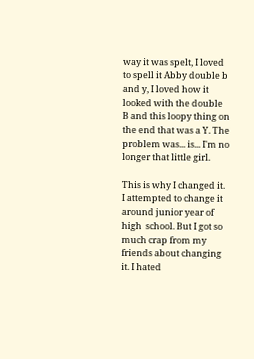way it was spelt, I loved to spell it Abby double b and y, I loved how it looked with the double B and this loopy thing on the end that was a Y. The problem was... is... I'm no longer that little girl.

This is why I changed it. I attempted to change it around junior year of high  school. But I got so much crap from my friends about changing it. I hated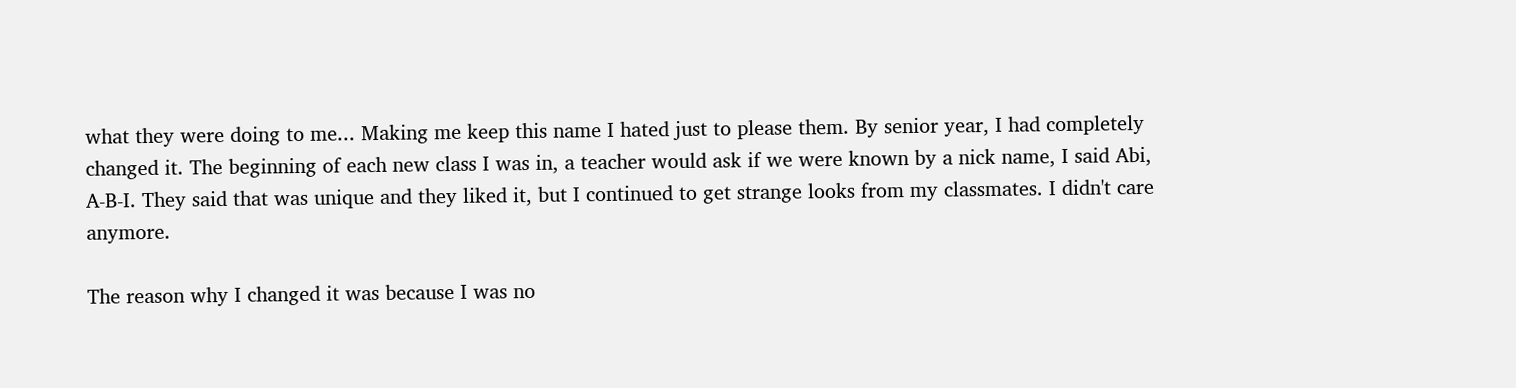what they were doing to me... Making me keep this name I hated just to please them. By senior year, I had completely changed it. The beginning of each new class I was in, a teacher would ask if we were known by a nick name, I said Abi, A-B-I. They said that was unique and they liked it, but I continued to get strange looks from my classmates. I didn't care anymore.

The reason why I changed it was because I was no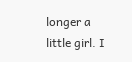longer a little girl. I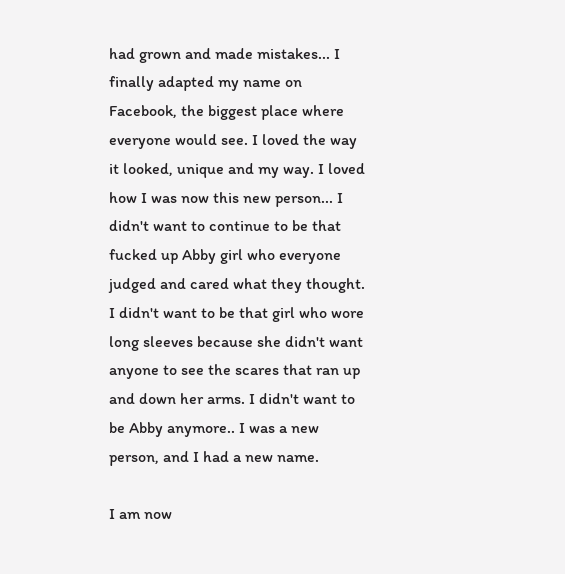had grown and made mistakes... I finally adapted my name on Facebook, the biggest place where everyone would see. I loved the way it looked, unique and my way. I loved how I was now this new person... I didn't want to continue to be that fucked up Abby girl who everyone judged and cared what they thought. I didn't want to be that girl who wore long sleeves because she didn't want anyone to see the scares that ran up and down her arms. I didn't want to be Abby anymore.. I was a new person, and I had a new name.

I am now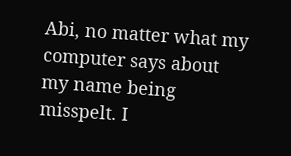Abi, no matter what my computer says about my name being misspelt. I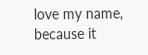love my name, because it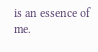is an essence of me.